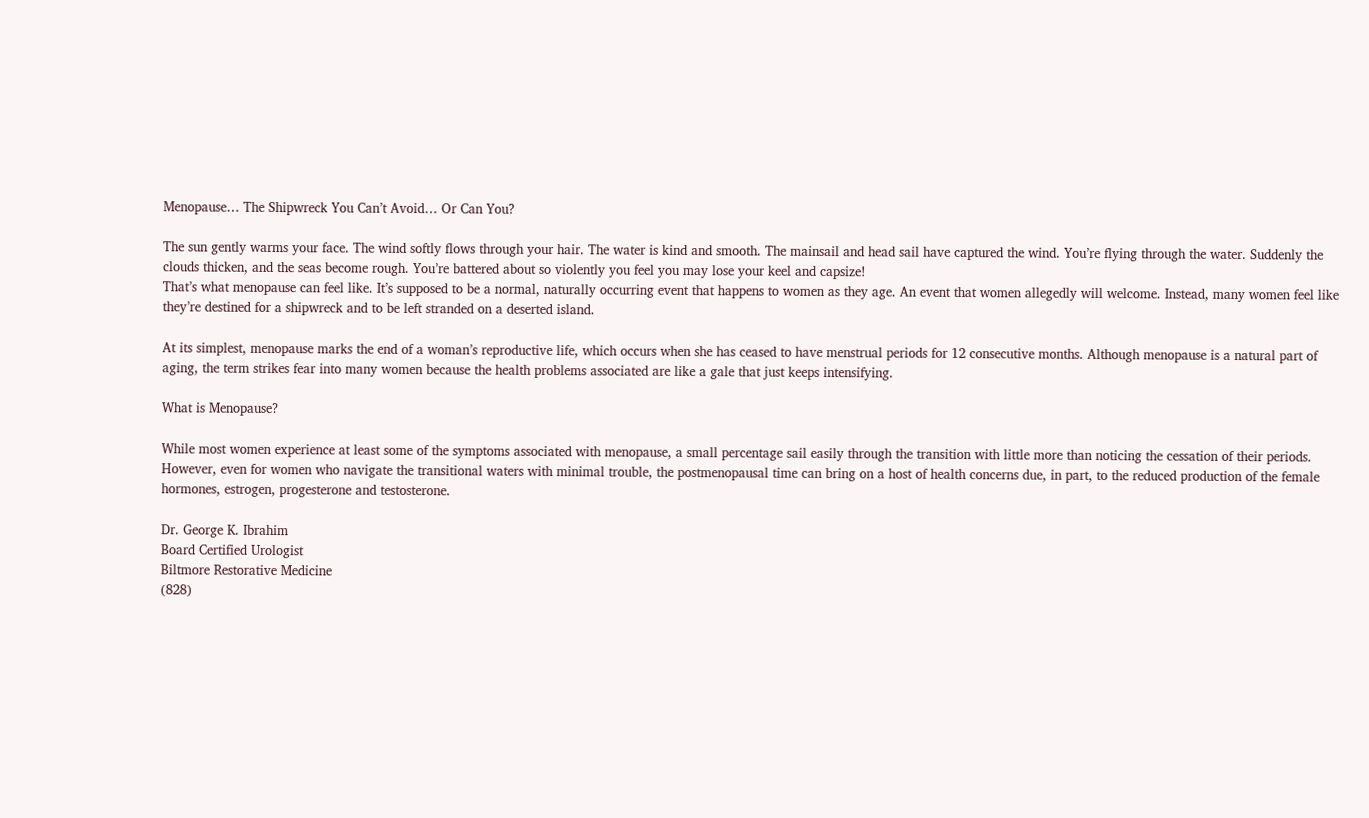Menopause… The Shipwreck You Can’t Avoid… Or Can You?

The sun gently warms your face. The wind softly flows through your hair. The water is kind and smooth. The mainsail and head sail have captured the wind. You’re flying through the water. Suddenly the clouds thicken, and the seas become rough. You’re battered about so violently you feel you may lose your keel and capsize!
That’s what menopause can feel like. It’s supposed to be a normal, naturally occurring event that happens to women as they age. An event that women allegedly will welcome. Instead, many women feel like they’re destined for a shipwreck and to be left stranded on a deserted island.

At its simplest, menopause marks the end of a woman’s reproductive life, which occurs when she has ceased to have menstrual periods for 12 consecutive months. Although menopause is a natural part of aging, the term strikes fear into many women because the health problems associated are like a gale that just keeps intensifying.

What is Menopause?

While most women experience at least some of the symptoms associated with menopause, a small percentage sail easily through the transition with little more than noticing the cessation of their periods. However, even for women who navigate the transitional waters with minimal trouble, the postmenopausal time can bring on a host of health concerns due, in part, to the reduced production of the female hormones, estrogen, progesterone and testosterone.

Dr. George K. Ibrahim
Board Certified Urologist
Biltmore Restorative Medicine
(828)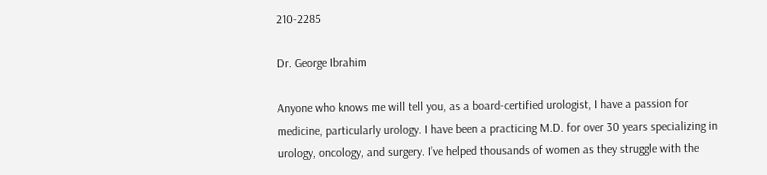210-2285

Dr. George Ibrahim

Anyone who knows me will tell you, as a board-certified urologist, I have a passion for medicine, particularly urology. I have been a practicing M.D. for over 30 years specializing in urology, oncology, and surgery. I’ve helped thousands of women as they struggle with the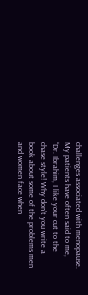challenges associated with menopause. My patients have often said to me, “Dr. Ibrahim, I like your cut to the chase style! Why don’t you write a book about some of the problems men and women face when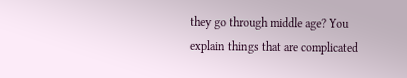they go through middle age? You explain things that are complicated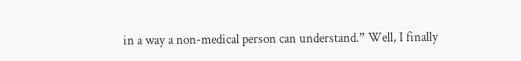in a way a non-medical person can understand.” Well, I finally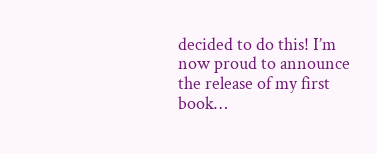decided to do this! I’m now proud to announce the release of my first book…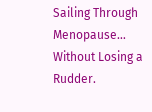Sailing Through Menopause… Without Losing a Rudder.